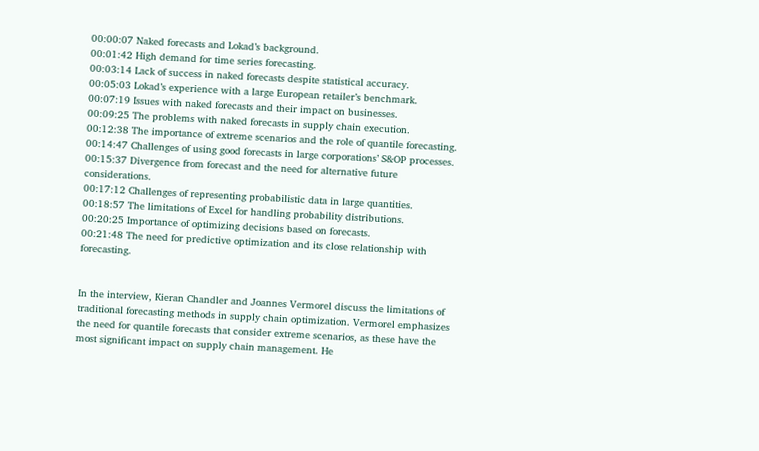00:00:07 Naked forecasts and Lokad’s background.
00:01:42 High demand for time series forecasting.
00:03:14 Lack of success in naked forecasts despite statistical accuracy.
00:05:03 Lokad’s experience with a large European retailer’s benchmark.
00:07:19 Issues with naked forecasts and their impact on businesses.
00:09:25 The problems with naked forecasts in supply chain execution.
00:12:38 The importance of extreme scenarios and the role of quantile forecasting.
00:14:47 Challenges of using good forecasts in large corporations’ S&OP processes.
00:15:37 Divergence from forecast and the need for alternative future considerations.
00:17:12 Challenges of representing probabilistic data in large quantities.
00:18:57 The limitations of Excel for handling probability distributions.
00:20:25 Importance of optimizing decisions based on forecasts.
00:21:48 The need for predictive optimization and its close relationship with forecasting.


In the interview, Kieran Chandler and Joannes Vermorel discuss the limitations of traditional forecasting methods in supply chain optimization. Vermorel emphasizes the need for quantile forecasts that consider extreme scenarios, as these have the most significant impact on supply chain management. He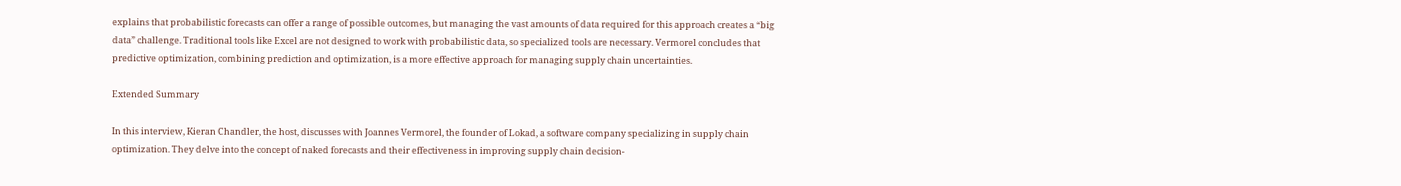explains that probabilistic forecasts can offer a range of possible outcomes, but managing the vast amounts of data required for this approach creates a “big data” challenge. Traditional tools like Excel are not designed to work with probabilistic data, so specialized tools are necessary. Vermorel concludes that predictive optimization, combining prediction and optimization, is a more effective approach for managing supply chain uncertainties.

Extended Summary

In this interview, Kieran Chandler, the host, discusses with Joannes Vermorel, the founder of Lokad, a software company specializing in supply chain optimization. They delve into the concept of naked forecasts and their effectiveness in improving supply chain decision-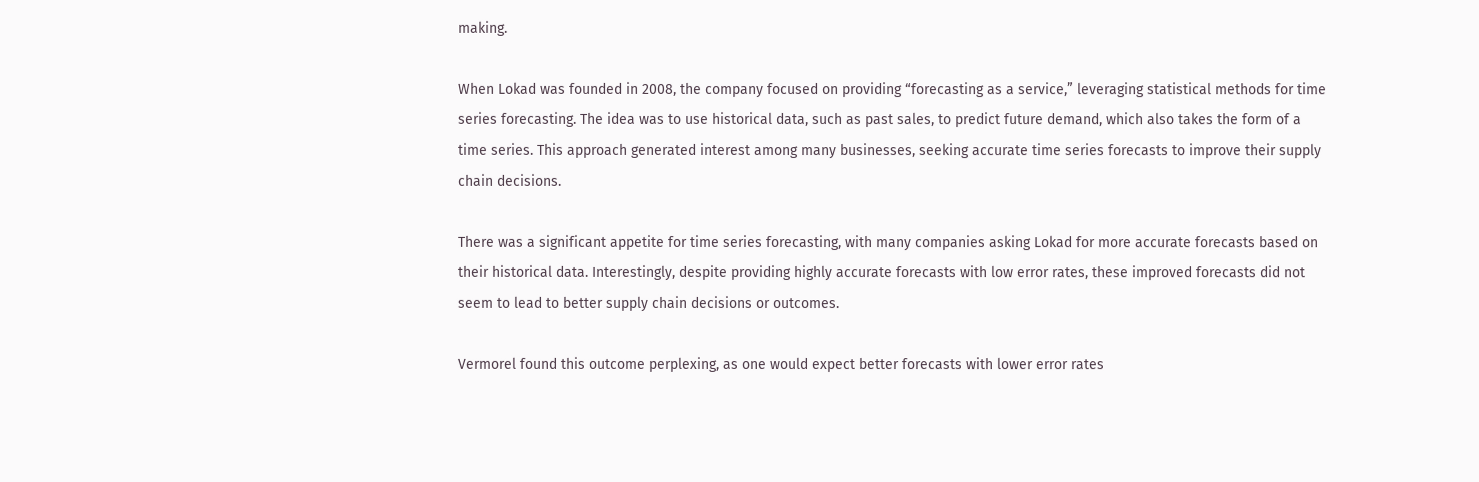making.

When Lokad was founded in 2008, the company focused on providing “forecasting as a service,” leveraging statistical methods for time series forecasting. The idea was to use historical data, such as past sales, to predict future demand, which also takes the form of a time series. This approach generated interest among many businesses, seeking accurate time series forecasts to improve their supply chain decisions.

There was a significant appetite for time series forecasting, with many companies asking Lokad for more accurate forecasts based on their historical data. Interestingly, despite providing highly accurate forecasts with low error rates, these improved forecasts did not seem to lead to better supply chain decisions or outcomes.

Vermorel found this outcome perplexing, as one would expect better forecasts with lower error rates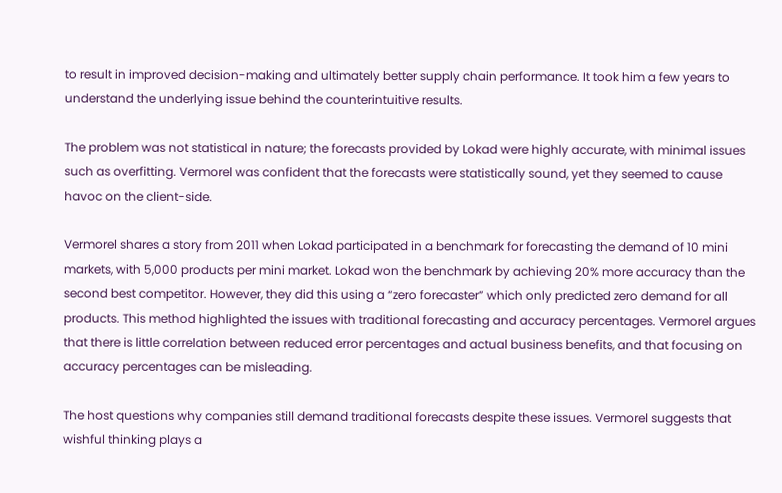to result in improved decision-making and ultimately better supply chain performance. It took him a few years to understand the underlying issue behind the counterintuitive results.

The problem was not statistical in nature; the forecasts provided by Lokad were highly accurate, with minimal issues such as overfitting. Vermorel was confident that the forecasts were statistically sound, yet they seemed to cause havoc on the client-side.

Vermorel shares a story from 2011 when Lokad participated in a benchmark for forecasting the demand of 10 mini markets, with 5,000 products per mini market. Lokad won the benchmark by achieving 20% more accuracy than the second best competitor. However, they did this using a “zero forecaster” which only predicted zero demand for all products. This method highlighted the issues with traditional forecasting and accuracy percentages. Vermorel argues that there is little correlation between reduced error percentages and actual business benefits, and that focusing on accuracy percentages can be misleading.

The host questions why companies still demand traditional forecasts despite these issues. Vermorel suggests that wishful thinking plays a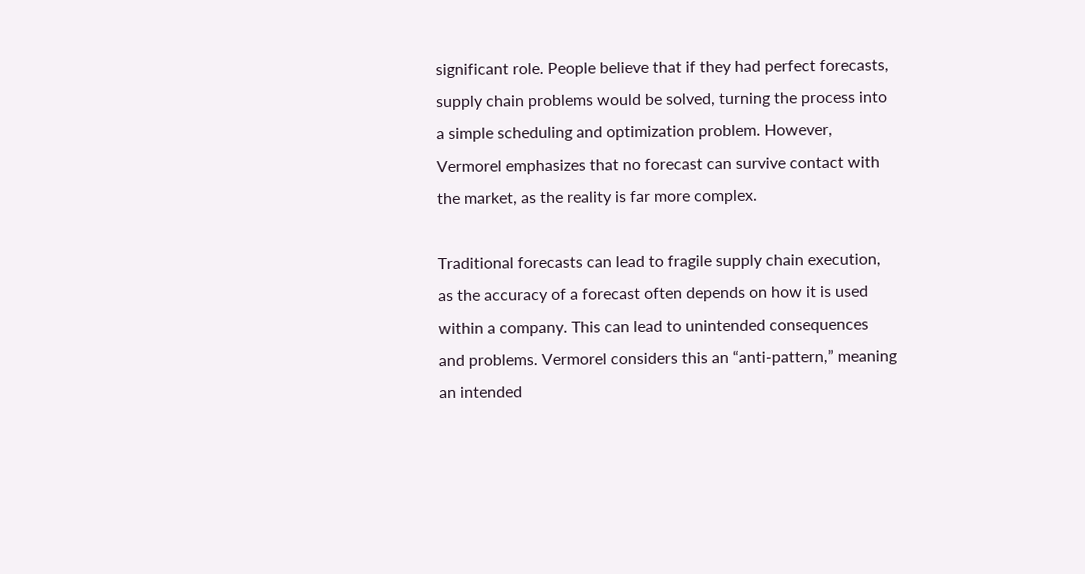significant role. People believe that if they had perfect forecasts, supply chain problems would be solved, turning the process into a simple scheduling and optimization problem. However, Vermorel emphasizes that no forecast can survive contact with the market, as the reality is far more complex.

Traditional forecasts can lead to fragile supply chain execution, as the accuracy of a forecast often depends on how it is used within a company. This can lead to unintended consequences and problems. Vermorel considers this an “anti-pattern,” meaning an intended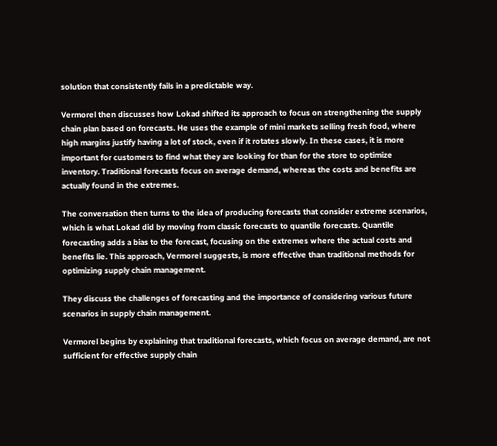solution that consistently fails in a predictable way.

Vermorel then discusses how Lokad shifted its approach to focus on strengthening the supply chain plan based on forecasts. He uses the example of mini markets selling fresh food, where high margins justify having a lot of stock, even if it rotates slowly. In these cases, it is more important for customers to find what they are looking for than for the store to optimize inventory. Traditional forecasts focus on average demand, whereas the costs and benefits are actually found in the extremes.

The conversation then turns to the idea of producing forecasts that consider extreme scenarios, which is what Lokad did by moving from classic forecasts to quantile forecasts. Quantile forecasting adds a bias to the forecast, focusing on the extremes where the actual costs and benefits lie. This approach, Vermorel suggests, is more effective than traditional methods for optimizing supply chain management.

They discuss the challenges of forecasting and the importance of considering various future scenarios in supply chain management.

Vermorel begins by explaining that traditional forecasts, which focus on average demand, are not sufficient for effective supply chain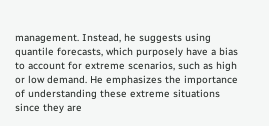management. Instead, he suggests using quantile forecasts, which purposely have a bias to account for extreme scenarios, such as high or low demand. He emphasizes the importance of understanding these extreme situations since they are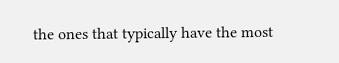the ones that typically have the most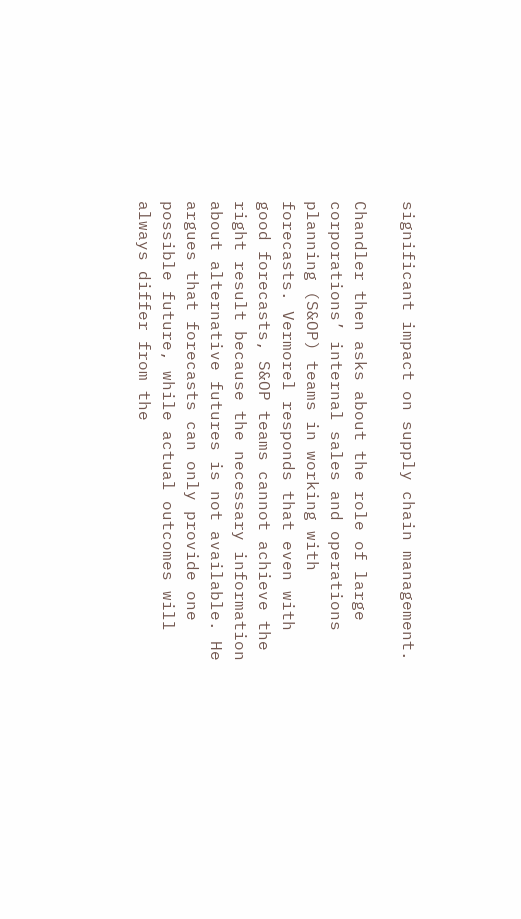significant impact on supply chain management.

Chandler then asks about the role of large corporations’ internal sales and operations planning (S&OP) teams in working with forecasts. Vermorel responds that even with good forecasts, S&OP teams cannot achieve the right result because the necessary information about alternative futures is not available. He argues that forecasts can only provide one possible future, while actual outcomes will always differ from the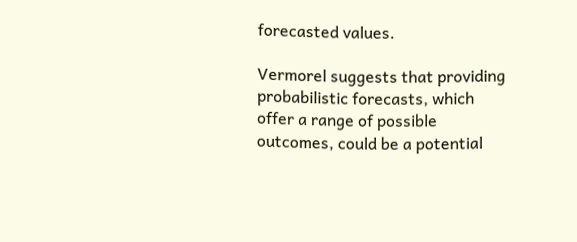forecasted values.

Vermorel suggests that providing probabilistic forecasts, which offer a range of possible outcomes, could be a potential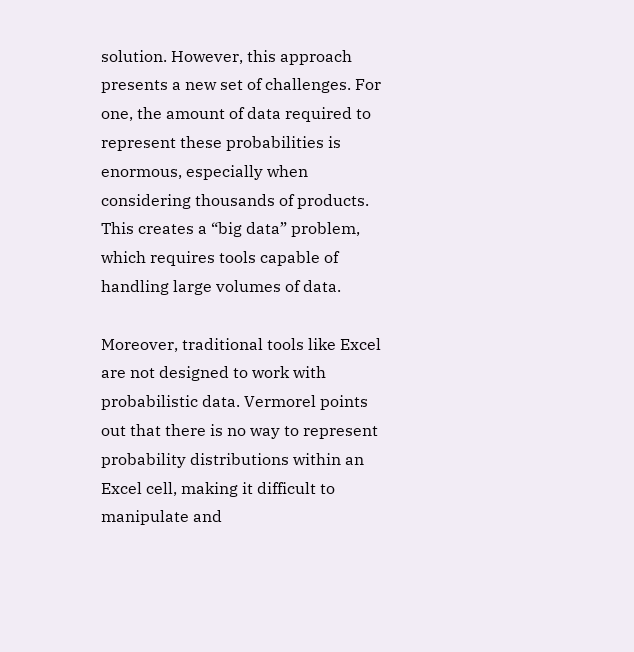solution. However, this approach presents a new set of challenges. For one, the amount of data required to represent these probabilities is enormous, especially when considering thousands of products. This creates a “big data” problem, which requires tools capable of handling large volumes of data.

Moreover, traditional tools like Excel are not designed to work with probabilistic data. Vermorel points out that there is no way to represent probability distributions within an Excel cell, making it difficult to manipulate and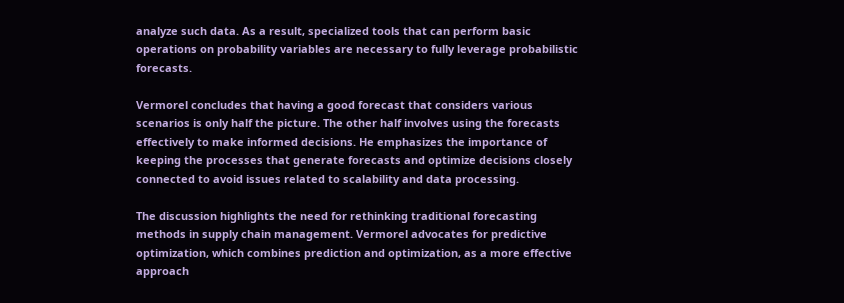analyze such data. As a result, specialized tools that can perform basic operations on probability variables are necessary to fully leverage probabilistic forecasts.

Vermorel concludes that having a good forecast that considers various scenarios is only half the picture. The other half involves using the forecasts effectively to make informed decisions. He emphasizes the importance of keeping the processes that generate forecasts and optimize decisions closely connected to avoid issues related to scalability and data processing.

The discussion highlights the need for rethinking traditional forecasting methods in supply chain management. Vermorel advocates for predictive optimization, which combines prediction and optimization, as a more effective approach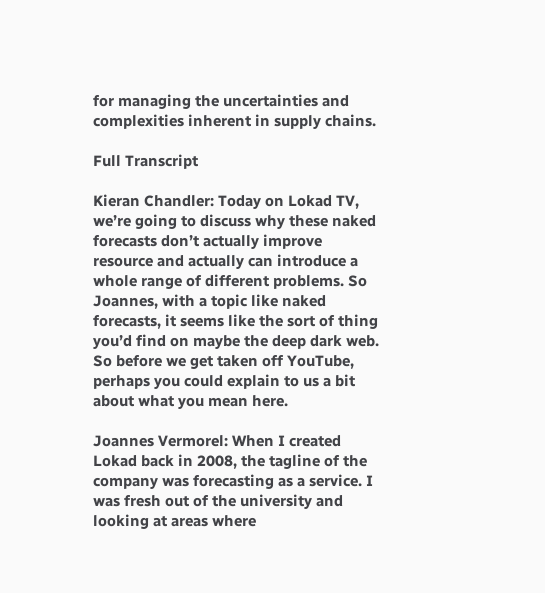for managing the uncertainties and complexities inherent in supply chains.

Full Transcript

Kieran Chandler: Today on Lokad TV, we’re going to discuss why these naked forecasts don’t actually improve resource and actually can introduce a whole range of different problems. So Joannes, with a topic like naked forecasts, it seems like the sort of thing you’d find on maybe the deep dark web. So before we get taken off YouTube, perhaps you could explain to us a bit about what you mean here.

Joannes Vermorel: When I created Lokad back in 2008, the tagline of the company was forecasting as a service. I was fresh out of the university and looking at areas where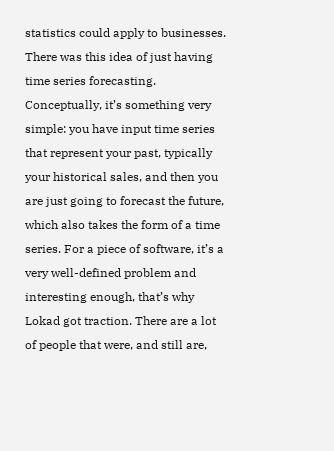statistics could apply to businesses. There was this idea of just having time series forecasting. Conceptually, it’s something very simple: you have input time series that represent your past, typically your historical sales, and then you are just going to forecast the future, which also takes the form of a time series. For a piece of software, it’s a very well-defined problem and interesting enough, that’s why Lokad got traction. There are a lot of people that were, and still are,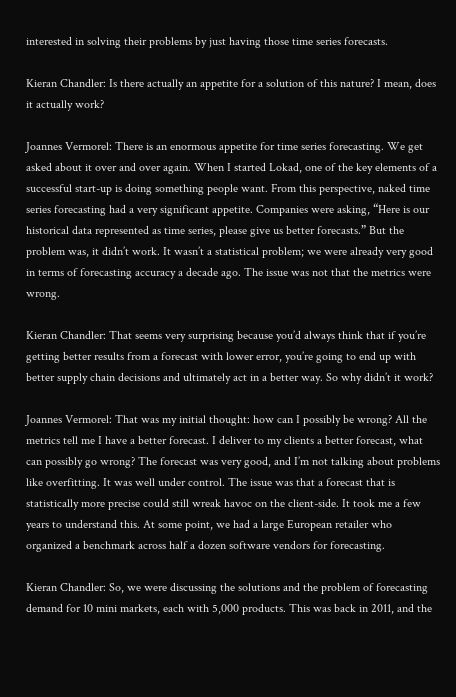interested in solving their problems by just having those time series forecasts.

Kieran Chandler: Is there actually an appetite for a solution of this nature? I mean, does it actually work?

Joannes Vermorel: There is an enormous appetite for time series forecasting. We get asked about it over and over again. When I started Lokad, one of the key elements of a successful start-up is doing something people want. From this perspective, naked time series forecasting had a very significant appetite. Companies were asking, “Here is our historical data represented as time series, please give us better forecasts.” But the problem was, it didn’t work. It wasn’t a statistical problem; we were already very good in terms of forecasting accuracy a decade ago. The issue was not that the metrics were wrong.

Kieran Chandler: That seems very surprising because you’d always think that if you’re getting better results from a forecast with lower error, you’re going to end up with better supply chain decisions and ultimately act in a better way. So why didn’t it work?

Joannes Vermorel: That was my initial thought: how can I possibly be wrong? All the metrics tell me I have a better forecast. I deliver to my clients a better forecast, what can possibly go wrong? The forecast was very good, and I’m not talking about problems like overfitting. It was well under control. The issue was that a forecast that is statistically more precise could still wreak havoc on the client-side. It took me a few years to understand this. At some point, we had a large European retailer who organized a benchmark across half a dozen software vendors for forecasting.

Kieran Chandler: So, we were discussing the solutions and the problem of forecasting demand for 10 mini markets, each with 5,000 products. This was back in 2011, and the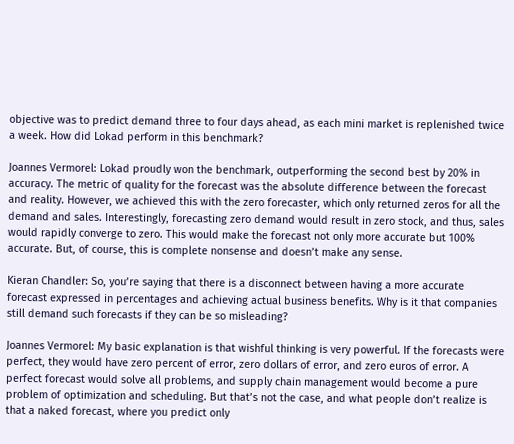objective was to predict demand three to four days ahead, as each mini market is replenished twice a week. How did Lokad perform in this benchmark?

Joannes Vermorel: Lokad proudly won the benchmark, outperforming the second best by 20% in accuracy. The metric of quality for the forecast was the absolute difference between the forecast and reality. However, we achieved this with the zero forecaster, which only returned zeros for all the demand and sales. Interestingly, forecasting zero demand would result in zero stock, and thus, sales would rapidly converge to zero. This would make the forecast not only more accurate but 100% accurate. But, of course, this is complete nonsense and doesn’t make any sense.

Kieran Chandler: So, you’re saying that there is a disconnect between having a more accurate forecast expressed in percentages and achieving actual business benefits. Why is it that companies still demand such forecasts if they can be so misleading?

Joannes Vermorel: My basic explanation is that wishful thinking is very powerful. If the forecasts were perfect, they would have zero percent of error, zero dollars of error, and zero euros of error. A perfect forecast would solve all problems, and supply chain management would become a pure problem of optimization and scheduling. But that’s not the case, and what people don’t realize is that a naked forecast, where you predict only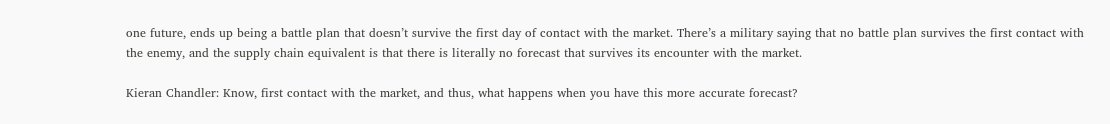one future, ends up being a battle plan that doesn’t survive the first day of contact with the market. There’s a military saying that no battle plan survives the first contact with the enemy, and the supply chain equivalent is that there is literally no forecast that survives its encounter with the market.

Kieran Chandler: Know, first contact with the market, and thus, what happens when you have this more accurate forecast?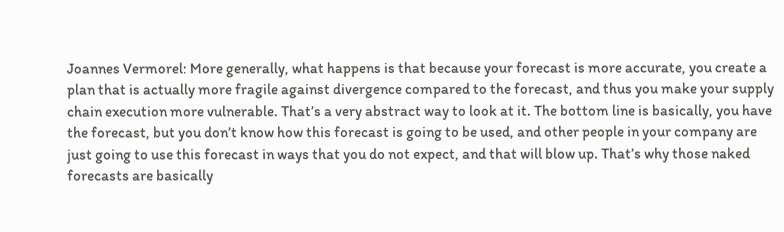Joannes Vermorel: More generally, what happens is that because your forecast is more accurate, you create a plan that is actually more fragile against divergence compared to the forecast, and thus you make your supply chain execution more vulnerable. That’s a very abstract way to look at it. The bottom line is basically, you have the forecast, but you don’t know how this forecast is going to be used, and other people in your company are just going to use this forecast in ways that you do not expect, and that will blow up. That’s why those naked forecasts are basically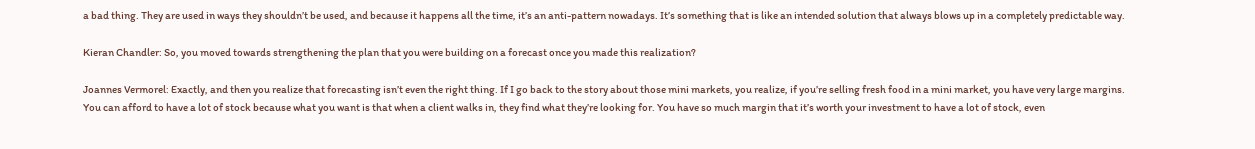a bad thing. They are used in ways they shouldn’t be used, and because it happens all the time, it’s an anti-pattern nowadays. It’s something that is like an intended solution that always blows up in a completely predictable way.

Kieran Chandler: So, you moved towards strengthening the plan that you were building on a forecast once you made this realization?

Joannes Vermorel: Exactly, and then you realize that forecasting isn’t even the right thing. If I go back to the story about those mini markets, you realize, if you’re selling fresh food in a mini market, you have very large margins. You can afford to have a lot of stock because what you want is that when a client walks in, they find what they’re looking for. You have so much margin that it’s worth your investment to have a lot of stock, even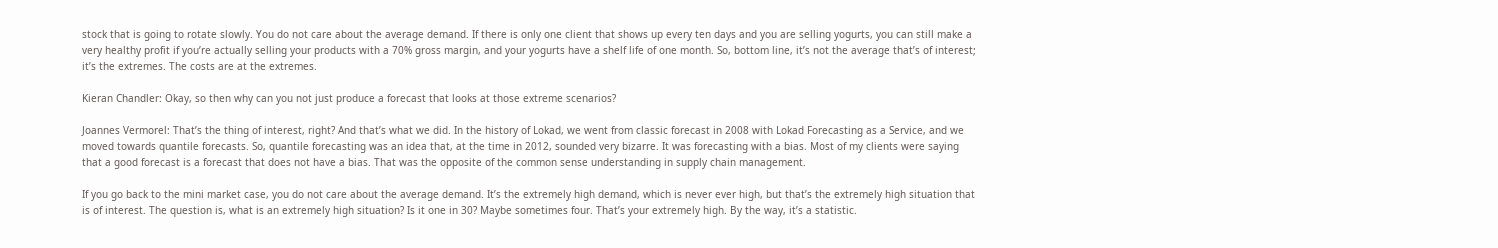stock that is going to rotate slowly. You do not care about the average demand. If there is only one client that shows up every ten days and you are selling yogurts, you can still make a very healthy profit if you’re actually selling your products with a 70% gross margin, and your yogurts have a shelf life of one month. So, bottom line, it’s not the average that’s of interest; it’s the extremes. The costs are at the extremes.

Kieran Chandler: Okay, so then why can you not just produce a forecast that looks at those extreme scenarios?

Joannes Vermorel: That’s the thing of interest, right? And that’s what we did. In the history of Lokad, we went from classic forecast in 2008 with Lokad Forecasting as a Service, and we moved towards quantile forecasts. So, quantile forecasting was an idea that, at the time in 2012, sounded very bizarre. It was forecasting with a bias. Most of my clients were saying that a good forecast is a forecast that does not have a bias. That was the opposite of the common sense understanding in supply chain management.

If you go back to the mini market case, you do not care about the average demand. It’s the extremely high demand, which is never ever high, but that’s the extremely high situation that is of interest. The question is, what is an extremely high situation? Is it one in 30? Maybe sometimes four. That’s your extremely high. By the way, it’s a statistic.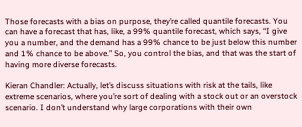Those forecasts with a bias on purpose, they’re called quantile forecasts. You can have a forecast that has, like, a 99% quantile forecast, which says, “I give you a number, and the demand has a 99% chance to be just below this number and 1% chance to be above.” So, you control the bias, and that was the start of having more diverse forecasts.

Kieran Chandler: Actually, let’s discuss situations with risk at the tails, like extreme scenarios, where you’re sort of dealing with a stock out or an overstock scenario. I don’t understand why large corporations with their own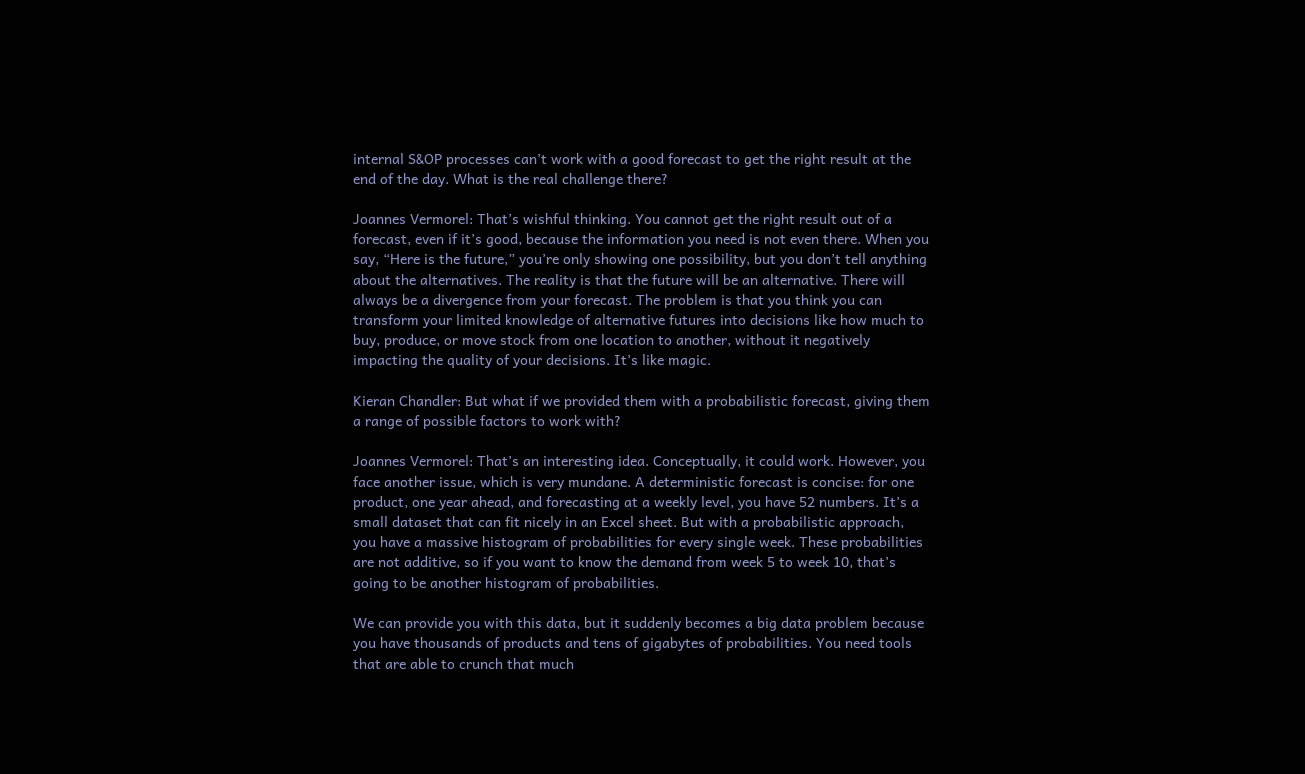internal S&OP processes can’t work with a good forecast to get the right result at the end of the day. What is the real challenge there?

Joannes Vermorel: That’s wishful thinking. You cannot get the right result out of a forecast, even if it’s good, because the information you need is not even there. When you say, “Here is the future,” you’re only showing one possibility, but you don’t tell anything about the alternatives. The reality is that the future will be an alternative. There will always be a divergence from your forecast. The problem is that you think you can transform your limited knowledge of alternative futures into decisions like how much to buy, produce, or move stock from one location to another, without it negatively impacting the quality of your decisions. It’s like magic.

Kieran Chandler: But what if we provided them with a probabilistic forecast, giving them a range of possible factors to work with?

Joannes Vermorel: That’s an interesting idea. Conceptually, it could work. However, you face another issue, which is very mundane. A deterministic forecast is concise: for one product, one year ahead, and forecasting at a weekly level, you have 52 numbers. It’s a small dataset that can fit nicely in an Excel sheet. But with a probabilistic approach, you have a massive histogram of probabilities for every single week. These probabilities are not additive, so if you want to know the demand from week 5 to week 10, that’s going to be another histogram of probabilities.

We can provide you with this data, but it suddenly becomes a big data problem because you have thousands of products and tens of gigabytes of probabilities. You need tools that are able to crunch that much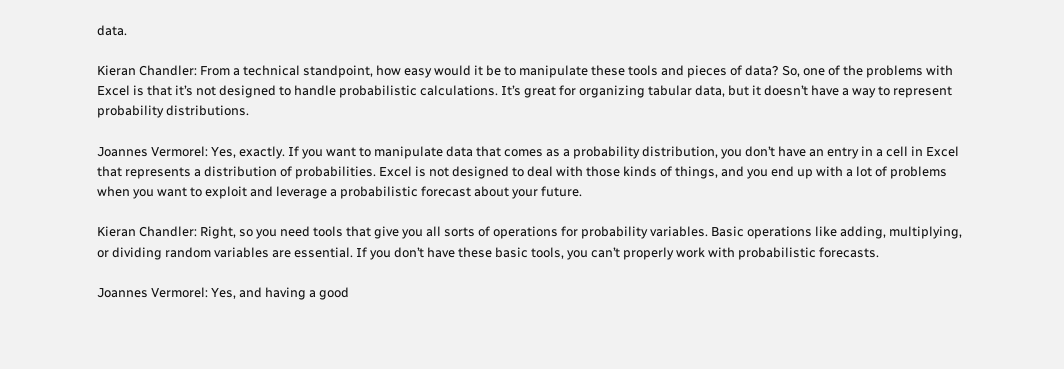data.

Kieran Chandler: From a technical standpoint, how easy would it be to manipulate these tools and pieces of data? So, one of the problems with Excel is that it’s not designed to handle probabilistic calculations. It’s great for organizing tabular data, but it doesn’t have a way to represent probability distributions.

Joannes Vermorel: Yes, exactly. If you want to manipulate data that comes as a probability distribution, you don’t have an entry in a cell in Excel that represents a distribution of probabilities. Excel is not designed to deal with those kinds of things, and you end up with a lot of problems when you want to exploit and leverage a probabilistic forecast about your future.

Kieran Chandler: Right, so you need tools that give you all sorts of operations for probability variables. Basic operations like adding, multiplying, or dividing random variables are essential. If you don’t have these basic tools, you can’t properly work with probabilistic forecasts.

Joannes Vermorel: Yes, and having a good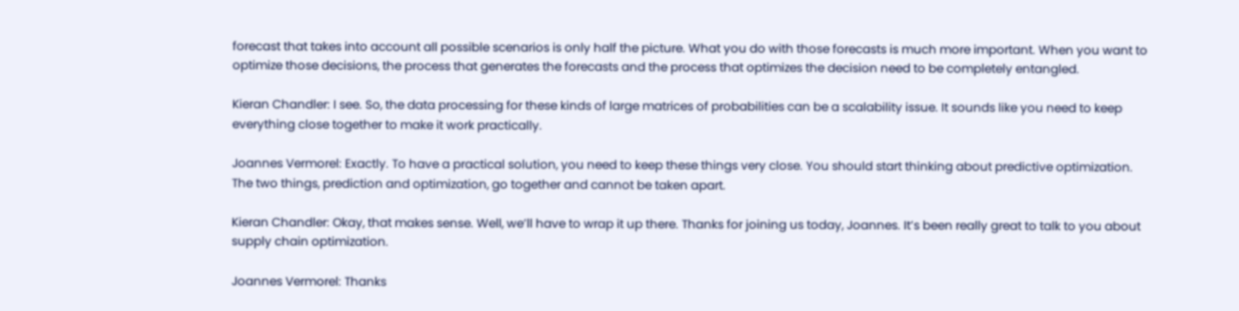forecast that takes into account all possible scenarios is only half the picture. What you do with those forecasts is much more important. When you want to optimize those decisions, the process that generates the forecasts and the process that optimizes the decision need to be completely entangled.

Kieran Chandler: I see. So, the data processing for these kinds of large matrices of probabilities can be a scalability issue. It sounds like you need to keep everything close together to make it work practically.

Joannes Vermorel: Exactly. To have a practical solution, you need to keep these things very close. You should start thinking about predictive optimization. The two things, prediction and optimization, go together and cannot be taken apart.

Kieran Chandler: Okay, that makes sense. Well, we’ll have to wrap it up there. Thanks for joining us today, Joannes. It’s been really great to talk to you about supply chain optimization.

Joannes Vermorel: Thanks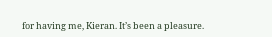for having me, Kieran. It’s been a pleasure.